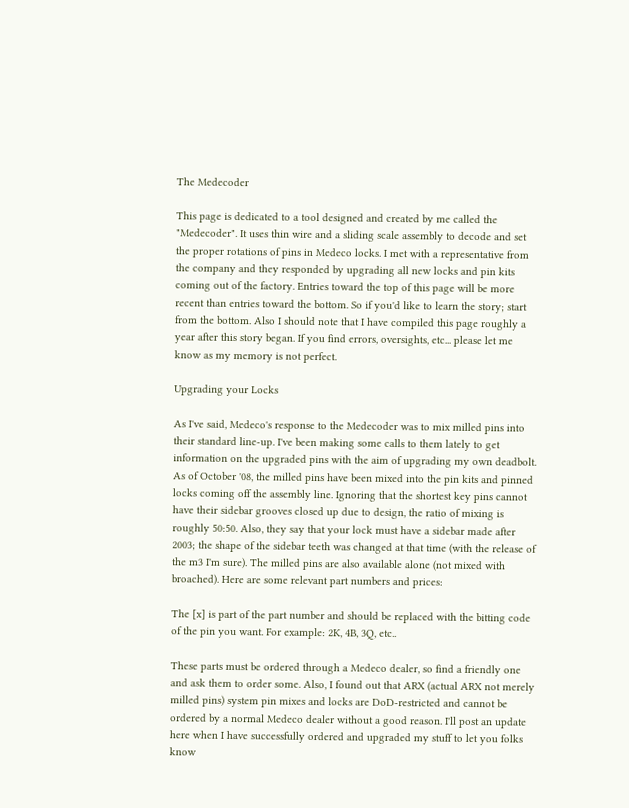The Medecoder

This page is dedicated to a tool designed and created by me called the "Medecoder". It uses thin wire and a sliding scale assembly to decode and set the proper rotations of pins in Medeco locks. I met with a representative from the company and they responded by upgrading all new locks and pin kits coming out of the factory. Entries toward the top of this page will be more recent than entries toward the bottom. So if you'd like to learn the story; start from the bottom. Also I should note that I have compiled this page roughly a year after this story began. If you find errors, oversights, etc... please let me know as my memory is not perfect.

Upgrading your Locks

As I've said, Medeco's response to the Medecoder was to mix milled pins into their standard line-up. I've been making some calls to them lately to get information on the upgraded pins with the aim of upgrading my own deadbolt. As of October '08, the milled pins have been mixed into the pin kits and pinned locks coming off the assembly line. Ignoring that the shortest key pins cannot have their sidebar grooves closed up due to design, the ratio of mixing is roughly 50:50. Also, they say that your lock must have a sidebar made after 2003; the shape of the sidebar teeth was changed at that time (with the release of the m3 I'm sure). The milled pins are also available alone (not mixed with broached). Here are some relevant part numbers and prices:

The [x] is part of the part number and should be replaced with the bitting code of the pin you want. For example: 2K, 4B, 3Q, etc..

These parts must be ordered through a Medeco dealer, so find a friendly one and ask them to order some. Also, I found out that ARX (actual ARX not merely milled pins) system pin mixes and locks are DoD-restricted and cannot be ordered by a normal Medeco dealer without a good reason. I'll post an update here when I have successfully ordered and upgraded my stuff to let you folks know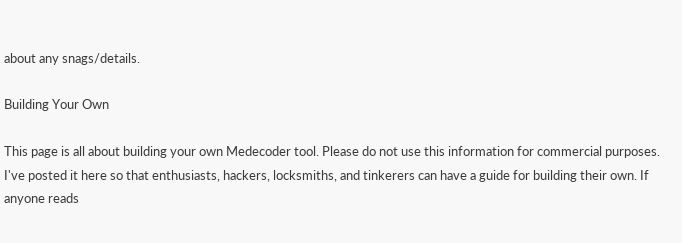about any snags/details.

Building Your Own

This page is all about building your own Medecoder tool. Please do not use this information for commercial purposes. I've posted it here so that enthusiasts, hackers, locksmiths, and tinkerers can have a guide for building their own. If anyone reads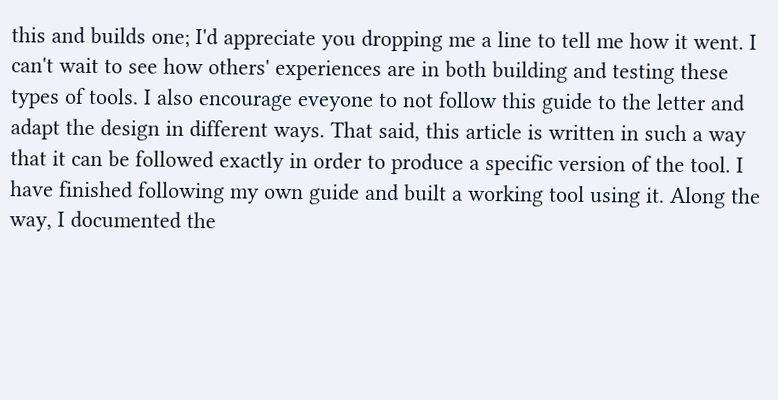this and builds one; I'd appreciate you dropping me a line to tell me how it went. I can't wait to see how others' experiences are in both building and testing these types of tools. I also encourage eveyone to not follow this guide to the letter and adapt the design in different ways. That said, this article is written in such a way that it can be followed exactly in order to produce a specific version of the tool. I have finished following my own guide and built a working tool using it. Along the way, I documented the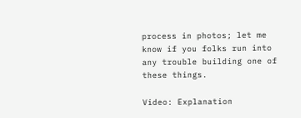process in photos; let me know if you folks run into any trouble building one of these things.

Video: Explanation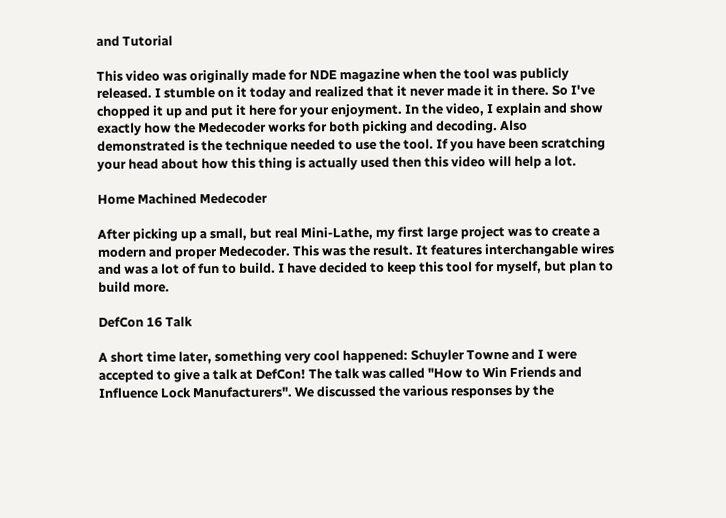and Tutorial

This video was originally made for NDE magazine when the tool was publicly released. I stumble on it today and realized that it never made it in there. So I've chopped it up and put it here for your enjoyment. In the video, I explain and show exactly how the Medecoder works for both picking and decoding. Also demonstrated is the technique needed to use the tool. If you have been scratching your head about how this thing is actually used then this video will help a lot.

Home Machined Medecoder

After picking up a small, but real Mini-Lathe, my first large project was to create a modern and proper Medecoder. This was the result. It features interchangable wires and was a lot of fun to build. I have decided to keep this tool for myself, but plan to build more.

DefCon 16 Talk

A short time later, something very cool happened: Schuyler Towne and I were accepted to give a talk at DefCon! The talk was called "How to Win Friends and Influence Lock Manufacturers". We discussed the various responses by the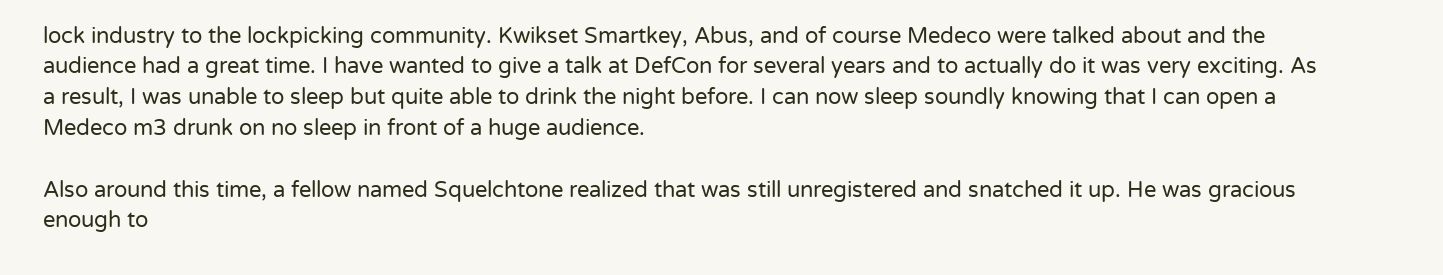lock industry to the lockpicking community. Kwikset Smartkey, Abus, and of course Medeco were talked about and the audience had a great time. I have wanted to give a talk at DefCon for several years and to actually do it was very exciting. As a result, I was unable to sleep but quite able to drink the night before. I can now sleep soundly knowing that I can open a Medeco m3 drunk on no sleep in front of a huge audience.

Also around this time, a fellow named Squelchtone realized that was still unregistered and snatched it up. He was gracious enough to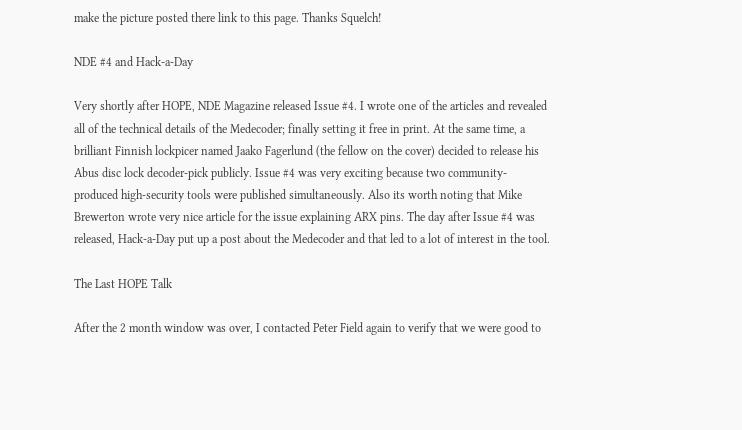make the picture posted there link to this page. Thanks Squelch!

NDE #4 and Hack-a-Day

Very shortly after HOPE, NDE Magazine released Issue #4. I wrote one of the articles and revealed all of the technical details of the Medecoder; finally setting it free in print. At the same time, a brilliant Finnish lockpicer named Jaako Fagerlund (the fellow on the cover) decided to release his Abus disc lock decoder-pick publicly. Issue #4 was very exciting because two community-produced high-security tools were published simultaneously. Also its worth noting that Mike Brewerton wrote very nice article for the issue explaining ARX pins. The day after Issue #4 was released, Hack-a-Day put up a post about the Medecoder and that led to a lot of interest in the tool.

The Last HOPE Talk

After the 2 month window was over, I contacted Peter Field again to verify that we were good to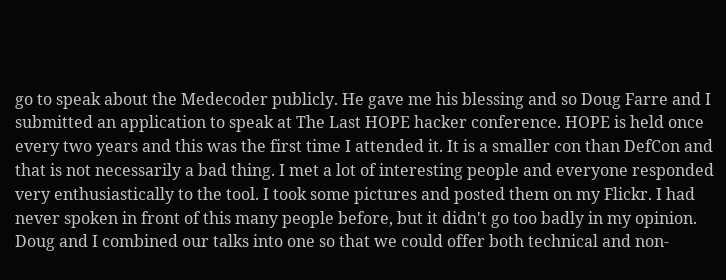go to speak about the Medecoder publicly. He gave me his blessing and so Doug Farre and I submitted an application to speak at The Last HOPE hacker conference. HOPE is held once every two years and this was the first time I attended it. It is a smaller con than DefCon and that is not necessarily a bad thing. I met a lot of interesting people and everyone responded very enthusiastically to the tool. I took some pictures and posted them on my Flickr. I had never spoken in front of this many people before, but it didn't go too badly in my opinion. Doug and I combined our talks into one so that we could offer both technical and non-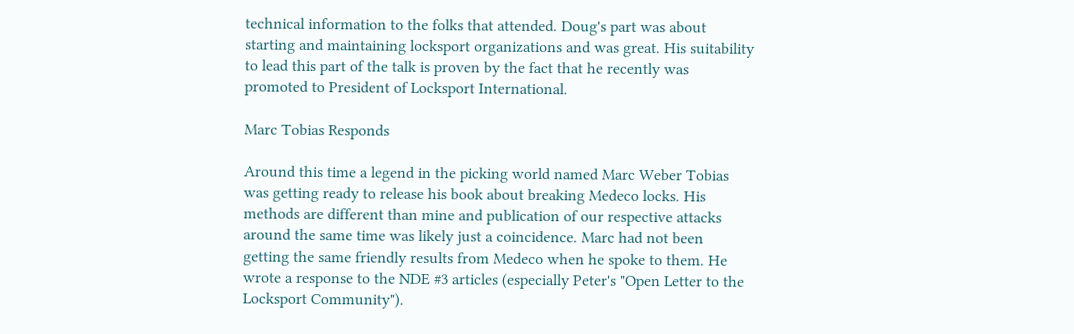technical information to the folks that attended. Doug's part was about starting and maintaining locksport organizations and was great. His suitability to lead this part of the talk is proven by the fact that he recently was promoted to President of Locksport International.

Marc Tobias Responds

Around this time a legend in the picking world named Marc Weber Tobias was getting ready to release his book about breaking Medeco locks. His methods are different than mine and publication of our respective attacks around the same time was likely just a coincidence. Marc had not been getting the same friendly results from Medeco when he spoke to them. He wrote a response to the NDE #3 articles (especially Peter's "Open Letter to the Locksport Community").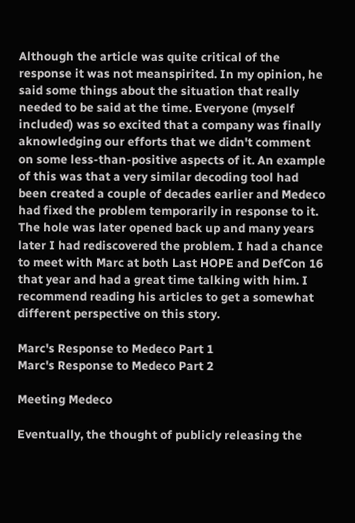Although the article was quite critical of the response it was not meanspirited. In my opinion, he said some things about the situation that really needed to be said at the time. Everyone (myself included) was so excited that a company was finally aknowledging our efforts that we didn't comment on some less-than-positive aspects of it. An example of this was that a very similar decoding tool had been created a couple of decades earlier and Medeco had fixed the problem temporarily in response to it. The hole was later opened back up and many years later I had rediscovered the problem. I had a chance to meet with Marc at both Last HOPE and DefCon 16 that year and had a great time talking with him. I recommend reading his articles to get a somewhat different perspective on this story.

Marc's Response to Medeco Part 1
Marc's Response to Medeco Part 2

Meeting Medeco

Eventually, the thought of publicly releasing the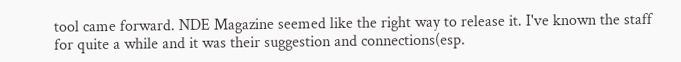tool came forward. NDE Magazine seemed like the right way to release it. I've known the staff for quite a while and it was their suggestion and connections(esp.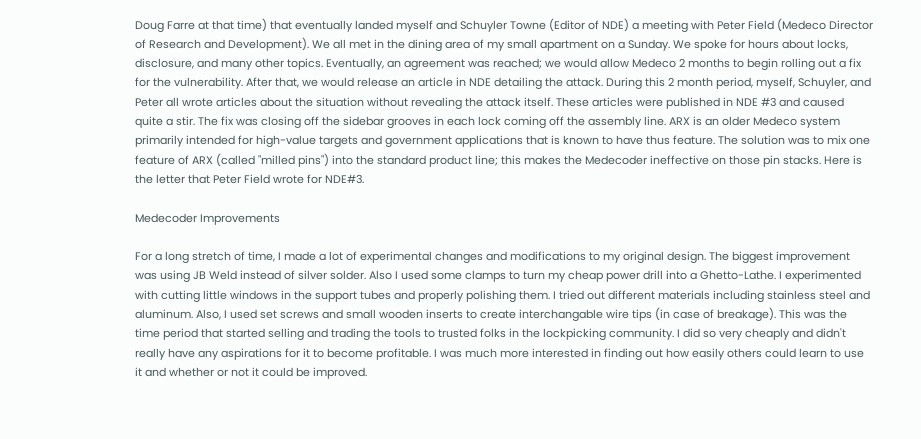Doug Farre at that time) that eventually landed myself and Schuyler Towne (Editor of NDE) a meeting with Peter Field (Medeco Director of Research and Development). We all met in the dining area of my small apartment on a Sunday. We spoke for hours about locks, disclosure, and many other topics. Eventually, an agreement was reached; we would allow Medeco 2 months to begin rolling out a fix for the vulnerability. After that, we would release an article in NDE detailing the attack. During this 2 month period, myself, Schuyler, and Peter all wrote articles about the situation without revealing the attack itself. These articles were published in NDE #3 and caused quite a stir. The fix was closing off the sidebar grooves in each lock coming off the assembly line. ARX is an older Medeco system primarily intended for high-value targets and government applications that is known to have thus feature. The solution was to mix one feature of ARX (called "milled pins") into the standard product line; this makes the Medecoder ineffective on those pin stacks. Here is the letter that Peter Field wrote for NDE#3.

Medecoder Improvements

For a long stretch of time, I made a lot of experimental changes and modifications to my original design. The biggest improvement was using JB Weld instead of silver solder. Also I used some clamps to turn my cheap power drill into a Ghetto-Lathe. I experimented with cutting little windows in the support tubes and properly polishing them. I tried out different materials including stainless steel and aluminum. Also, I used set screws and small wooden inserts to create interchangable wire tips (in case of breakage). This was the time period that started selling and trading the tools to trusted folks in the lockpicking community. I did so very cheaply and didn't really have any aspirations for it to become profitable. I was much more interested in finding out how easily others could learn to use it and whether or not it could be improved.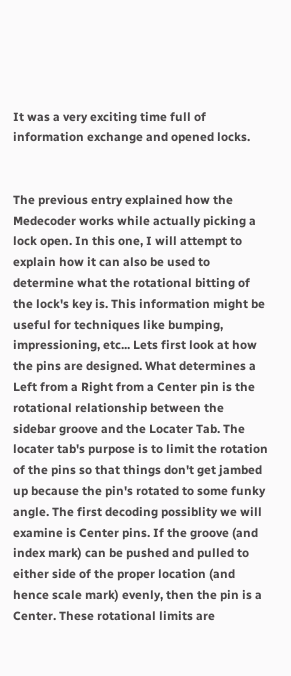It was a very exciting time full of information exchange and opened locks.


The previous entry explained how the Medecoder works while actually picking a lock open. In this one, I will attempt to explain how it can also be used to determine what the rotational bitting of the lock's key is. This information might be useful for techniques like bumping, impressioning, etc... Lets first look at how the pins are designed. What determines a Left from a Right from a Center pin is the rotational relationship between the sidebar groove and the Locater Tab. The locater tab's purpose is to limit the rotation of the pins so that things don't get jambed up because the pin's rotated to some funky angle. The first decoding possiblity we will examine is Center pins. If the groove (and index mark) can be pushed and pulled to either side of the proper location (and hence scale mark) evenly, then the pin is a Center. These rotational limits are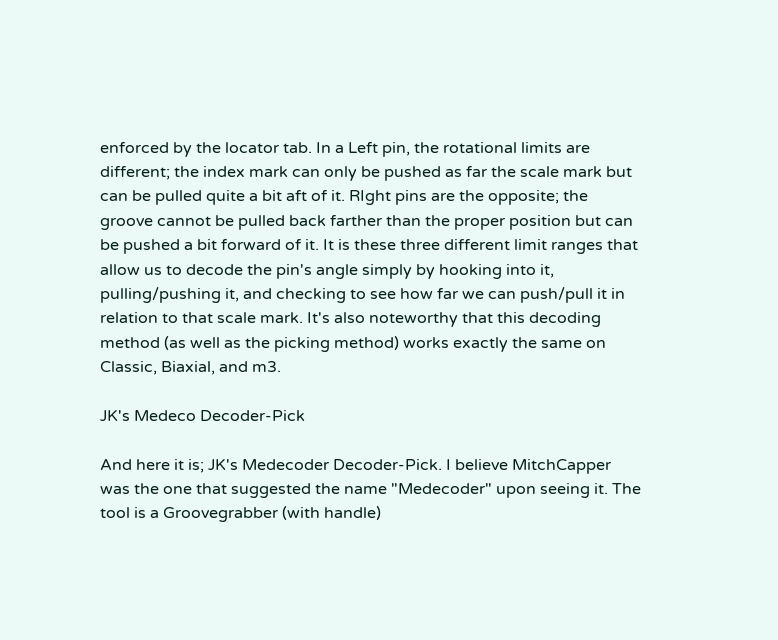enforced by the locator tab. In a Left pin, the rotational limits are different; the index mark can only be pushed as far the scale mark but can be pulled quite a bit aft of it. RIght pins are the opposite; the groove cannot be pulled back farther than the proper position but can be pushed a bit forward of it. It is these three different limit ranges that allow us to decode the pin's angle simply by hooking into it, pulling/pushing it, and checking to see how far we can push/pull it in relation to that scale mark. It's also noteworthy that this decoding method (as well as the picking method) works exactly the same on Classic, Biaxial, and m3.

JK's Medeco Decoder-Pick

And here it is; JK's Medecoder Decoder-Pick. I believe MitchCapper was the one that suggested the name "Medecoder" upon seeing it. The tool is a Groovegrabber (with handle)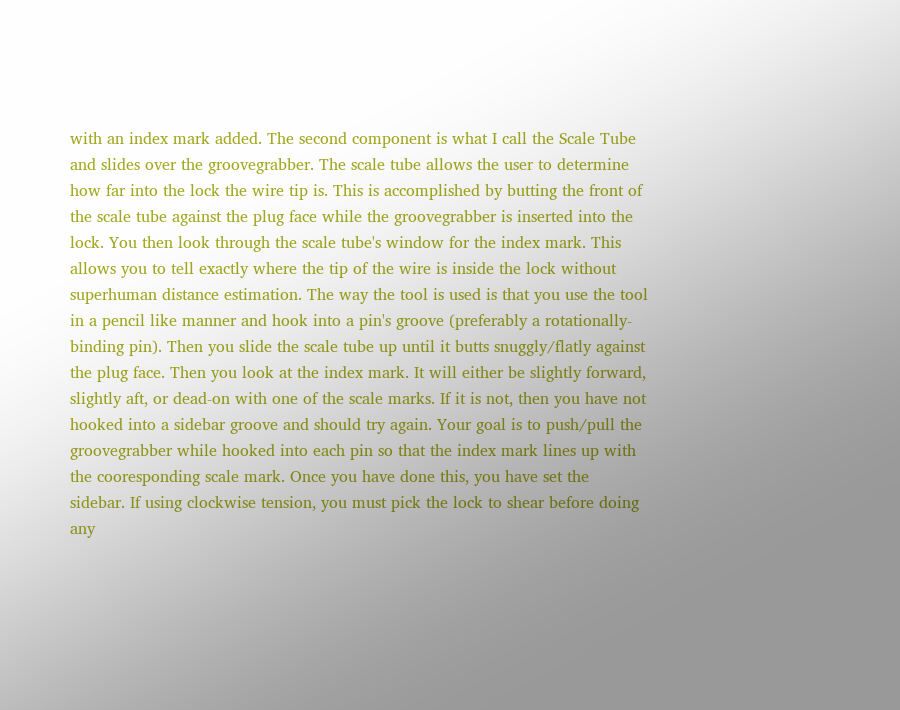with an index mark added. The second component is what I call the Scale Tube and slides over the groovegrabber. The scale tube allows the user to determine how far into the lock the wire tip is. This is accomplished by butting the front of the scale tube against the plug face while the groovegrabber is inserted into the lock. You then look through the scale tube's window for the index mark. This allows you to tell exactly where the tip of the wire is inside the lock without superhuman distance estimation. The way the tool is used is that you use the tool in a pencil like manner and hook into a pin's groove (preferably a rotationally-binding pin). Then you slide the scale tube up until it butts snuggly/flatly against the plug face. Then you look at the index mark. It will either be slightly forward, slightly aft, or dead-on with one of the scale marks. If it is not, then you have not hooked into a sidebar groove and should try again. Your goal is to push/pull the groovegrabber while hooked into each pin so that the index mark lines up with the cooresponding scale mark. Once you have done this, you have set the sidebar. If using clockwise tension, you must pick the lock to shear before doing any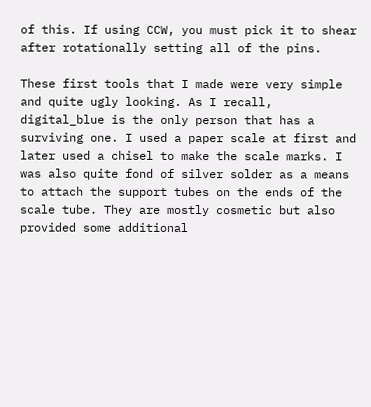of this. If using CCW, you must pick it to shear after rotationally setting all of the pins.

These first tools that I made were very simple and quite ugly looking. As I recall, digital_blue is the only person that has a surviving one. I used a paper scale at first and later used a chisel to make the scale marks. I was also quite fond of silver solder as a means to attach the support tubes on the ends of the scale tube. They are mostly cosmetic but also provided some additional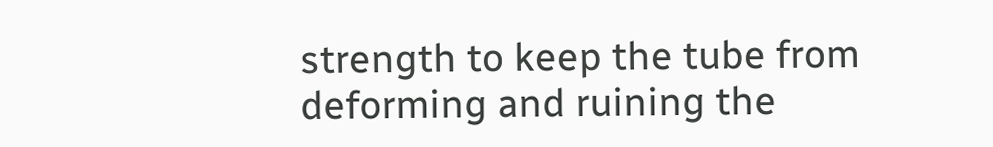strength to keep the tube from deforming and ruining the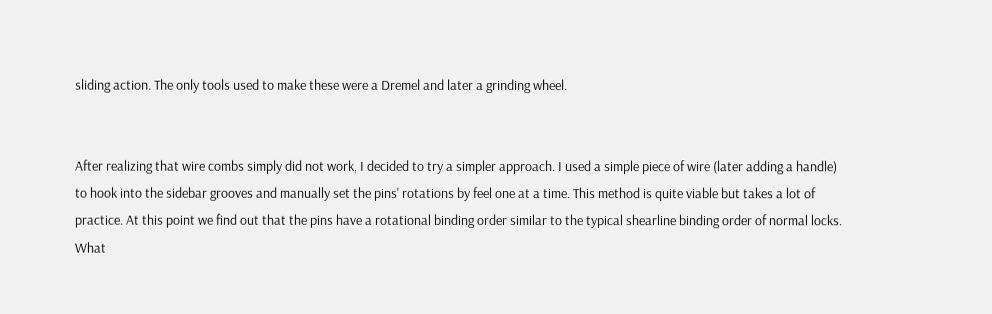sliding action. The only tools used to make these were a Dremel and later a grinding wheel.


After realizing that wire combs simply did not work, I decided to try a simpler approach. I used a simple piece of wire (later adding a handle) to hook into the sidebar grooves and manually set the pins' rotations by feel one at a time. This method is quite viable but takes a lot of practice. At this point we find out that the pins have a rotational binding order similar to the typical shearline binding order of normal locks. What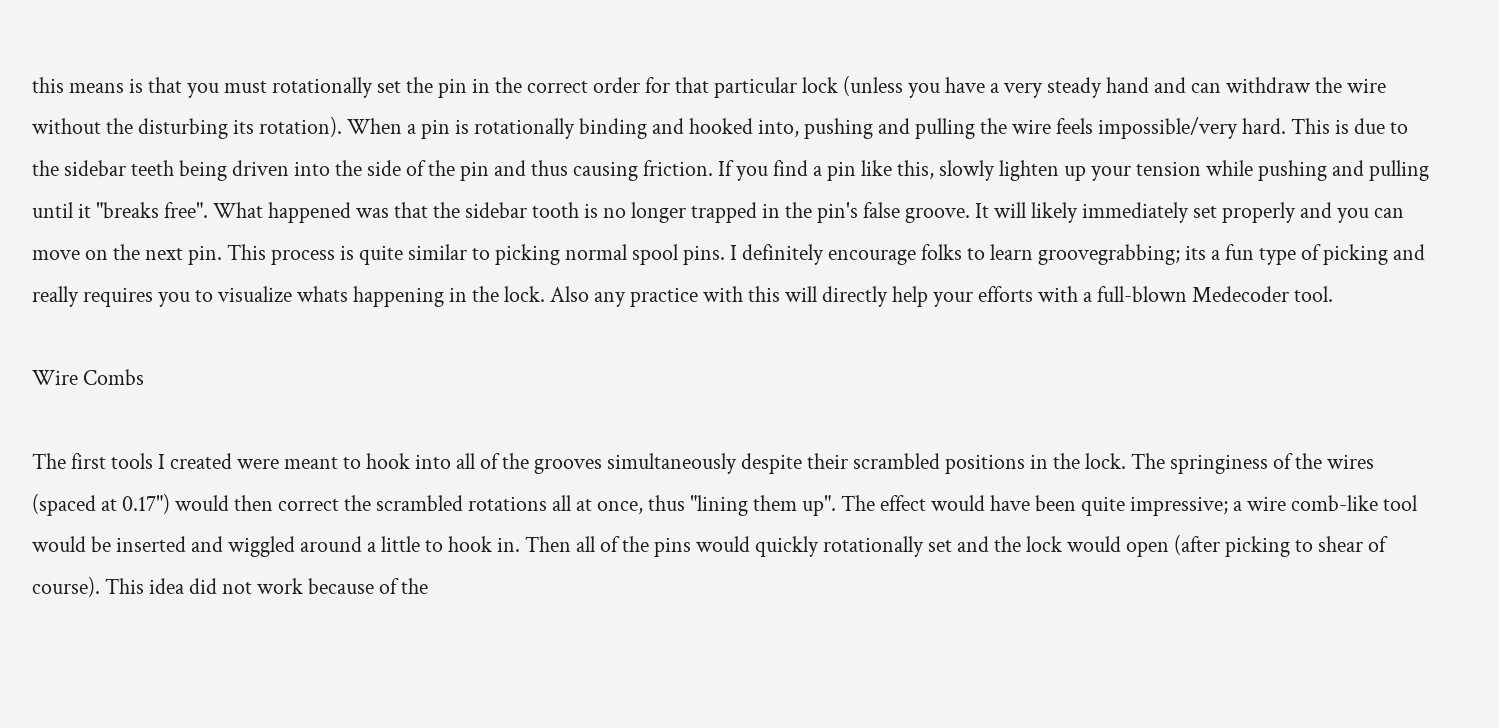this means is that you must rotationally set the pin in the correct order for that particular lock (unless you have a very steady hand and can withdraw the wire without the disturbing its rotation). When a pin is rotationally binding and hooked into, pushing and pulling the wire feels impossible/very hard. This is due to the sidebar teeth being driven into the side of the pin and thus causing friction. If you find a pin like this, slowly lighten up your tension while pushing and pulling until it "breaks free". What happened was that the sidebar tooth is no longer trapped in the pin's false groove. It will likely immediately set properly and you can move on the next pin. This process is quite similar to picking normal spool pins. I definitely encourage folks to learn groovegrabbing; its a fun type of picking and really requires you to visualize whats happening in the lock. Also any practice with this will directly help your efforts with a full-blown Medecoder tool.

Wire Combs

The first tools I created were meant to hook into all of the grooves simultaneously despite their scrambled positions in the lock. The springiness of the wires (spaced at 0.17") would then correct the scrambled rotations all at once, thus "lining them up". The effect would have been quite impressive; a wire comb-like tool would be inserted and wiggled around a little to hook in. Then all of the pins would quickly rotationally set and the lock would open (after picking to shear of course). This idea did not work because of the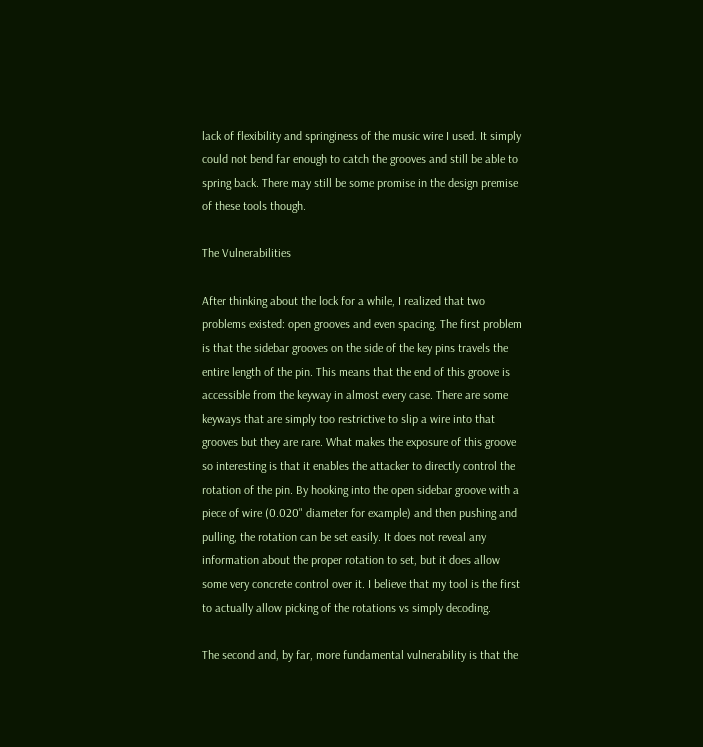lack of flexibility and springiness of the music wire I used. It simply could not bend far enough to catch the grooves and still be able to spring back. There may still be some promise in the design premise of these tools though.

The Vulnerabilities

After thinking about the lock for a while, I realized that two problems existed: open grooves and even spacing. The first problem is that the sidebar grooves on the side of the key pins travels the entire length of the pin. This means that the end of this groove is accessible from the keyway in almost every case. There are some keyways that are simply too restrictive to slip a wire into that grooves but they are rare. What makes the exposure of this groove so interesting is that it enables the attacker to directly control the rotation of the pin. By hooking into the open sidebar groove with a piece of wire (0.020" diameter for example) and then pushing and pulling, the rotation can be set easily. It does not reveal any information about the proper rotation to set, but it does allow some very concrete control over it. I believe that my tool is the first to actually allow picking of the rotations vs simply decoding.

The second and, by far, more fundamental vulnerability is that the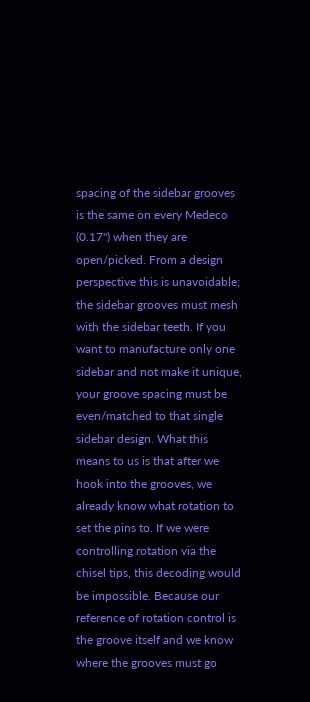spacing of the sidebar grooves is the same on every Medeco (0.17") when they are open/picked. From a design perspective this is unavoidable; the sidebar grooves must mesh with the sidebar teeth. If you want to manufacture only one sidebar and not make it unique, your groove spacing must be even/matched to that single sidebar design. What this means to us is that after we hook into the grooves, we already know what rotation to set the pins to. If we were controlling rotation via the chisel tips, this decoding would be impossible. Because our reference of rotation control is the groove itself and we know where the grooves must go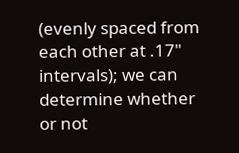(evenly spaced from each other at .17" intervals); we can determine whether or not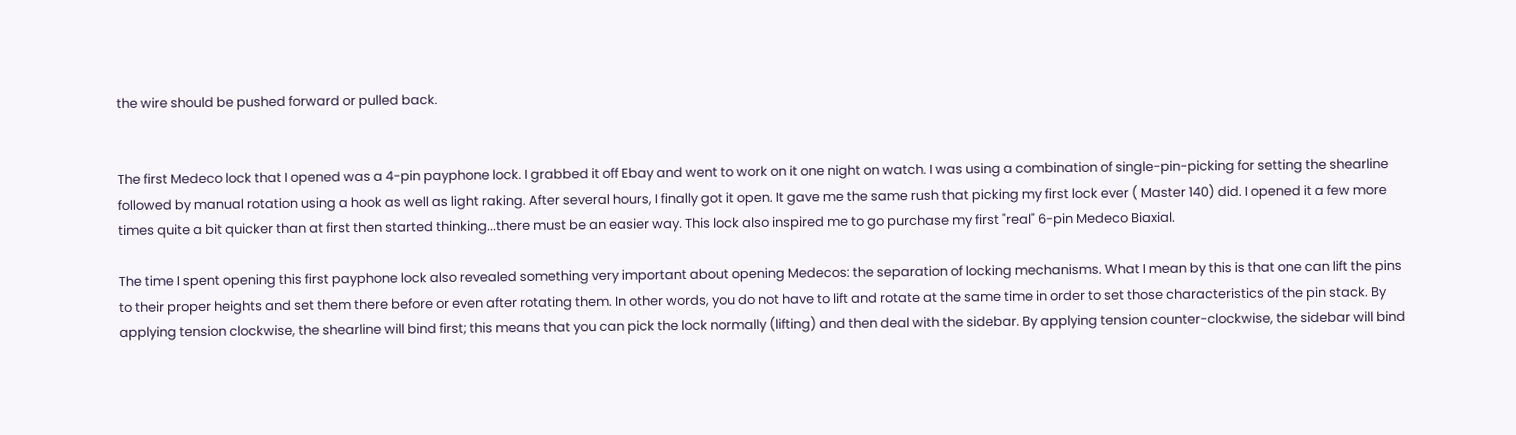the wire should be pushed forward or pulled back.


The first Medeco lock that I opened was a 4-pin payphone lock. I grabbed it off Ebay and went to work on it one night on watch. I was using a combination of single-pin-picking for setting the shearline followed by manual rotation using a hook as well as light raking. After several hours, I finally got it open. It gave me the same rush that picking my first lock ever ( Master 140) did. I opened it a few more times quite a bit quicker than at first then started thinking...there must be an easier way. This lock also inspired me to go purchase my first "real" 6-pin Medeco Biaxial.

The time I spent opening this first payphone lock also revealed something very important about opening Medecos: the separation of locking mechanisms. What I mean by this is that one can lift the pins to their proper heights and set them there before or even after rotating them. In other words, you do not have to lift and rotate at the same time in order to set those characteristics of the pin stack. By applying tension clockwise, the shearline will bind first; this means that you can pick the lock normally (lifting) and then deal with the sidebar. By applying tension counter-clockwise, the sidebar will bind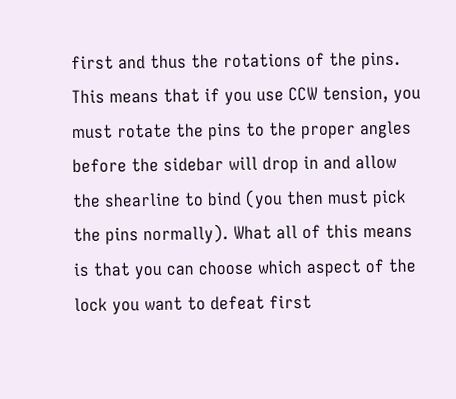first and thus the rotations of the pins. This means that if you use CCW tension, you must rotate the pins to the proper angles before the sidebar will drop in and allow the shearline to bind (you then must pick the pins normally). What all of this means is that you can choose which aspect of the lock you want to defeat first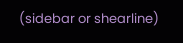(sidebar or shearline)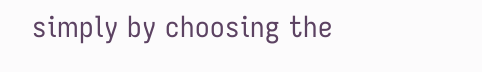simply by choosing the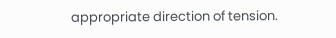appropriate direction of tension.